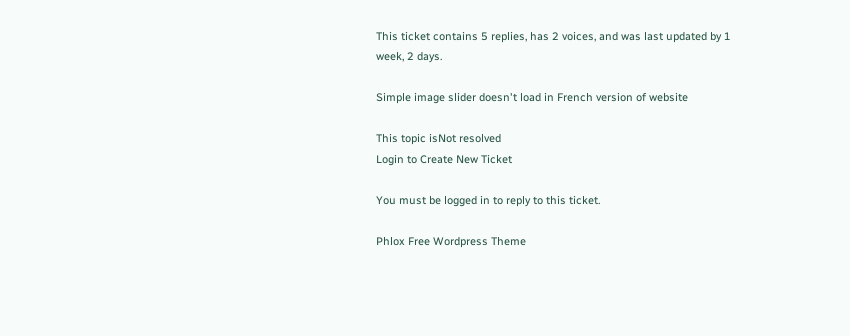This ticket contains 5 replies, has 2 voices, and was last updated by 1 week, 2 days.

Simple image slider doesn't load in French version of website

This topic isNot resolved
Login to Create New Ticket

You must be logged in to reply to this ticket.

Phlox Free Wordpress Theme